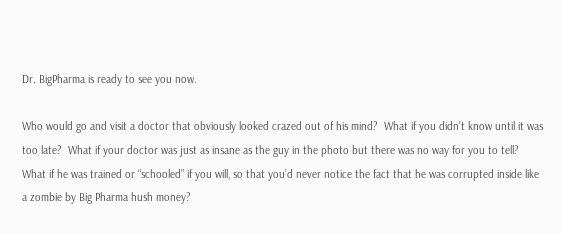Dr. BigPharma is ready to see you now.

Who would go and visit a doctor that obviously looked crazed out of his mind?  What if you didn’t know until it was too late?  What if your doctor was just as insane as the guy in the photo but there was no way for you to tell?  What if he was trained or “schooled” if you will, so that you’d never notice the fact that he was corrupted inside like a zombie by Big Pharma hush money?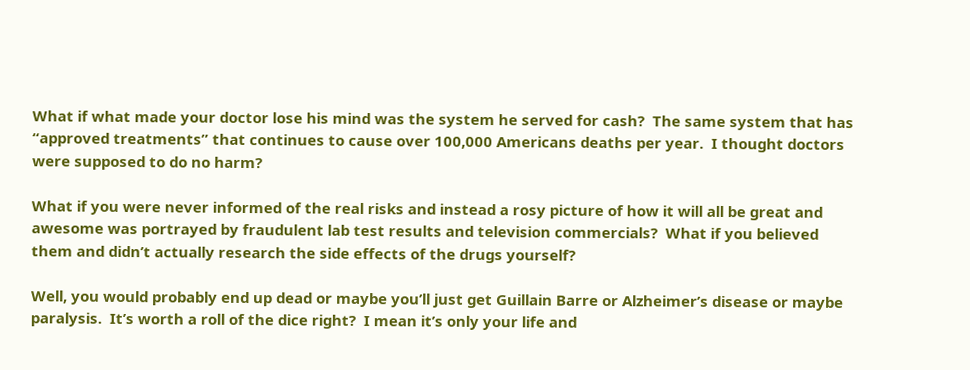What if what made your doctor lose his mind was the system he served for cash?  The same system that has “approved treatments” that continues to cause over 100,000 Americans deaths per year.  I thought doctors were supposed to do no harm?

What if you were never informed of the real risks and instead a rosy picture of how it will all be great and awesome was portrayed by fraudulent lab test results and television commercials?  What if you believed them and didn’t actually research the side effects of the drugs yourself?

Well, you would probably end up dead or maybe you’ll just get Guillain Barre or Alzheimer’s disease or maybe paralysis.  It’s worth a roll of the dice right?  I mean it’s only your life and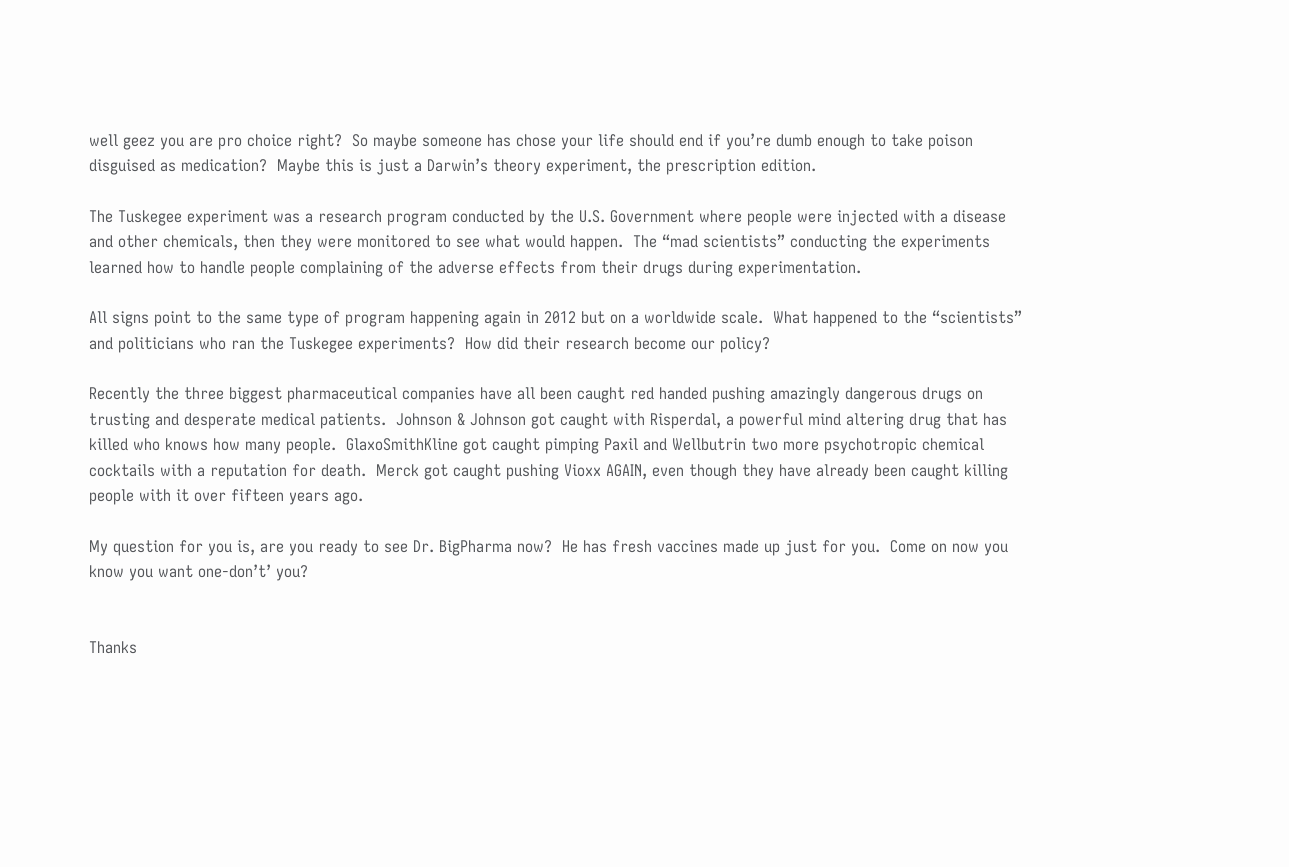well geez you are pro choice right?  So maybe someone has chose your life should end if you’re dumb enough to take poison disguised as medication?  Maybe this is just a Darwin’s theory experiment, the prescription edition.

The Tuskegee experiment was a research program conducted by the U.S. Government where people were injected with a disease and other chemicals, then they were monitored to see what would happen.  The “mad scientists” conducting the experiments learned how to handle people complaining of the adverse effects from their drugs during experimentation.

All signs point to the same type of program happening again in 2012 but on a worldwide scale.  What happened to the “scientists” and politicians who ran the Tuskegee experiments?  How did their research become our policy?

Recently the three biggest pharmaceutical companies have all been caught red handed pushing amazingly dangerous drugs on trusting and desperate medical patients.  Johnson & Johnson got caught with Risperdal, a powerful mind altering drug that has killed who knows how many people.  GlaxoSmithKline got caught pimping Paxil and Wellbutrin two more psychotropic chemical cocktails with a reputation for death.  Merck got caught pushing Vioxx AGAIN, even though they have already been caught killing people with it over fifteen years ago.

My question for you is, are you ready to see Dr. BigPharma now?  He has fresh vaccines made up just for you.  Come on now you know you want one-don’t’ you?


Thanks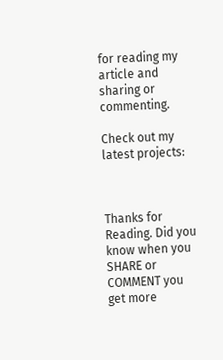for reading my article and sharing or commenting.

Check out my latest projects:



Thanks for Reading. Did you know when you SHARE or COMMENT you get more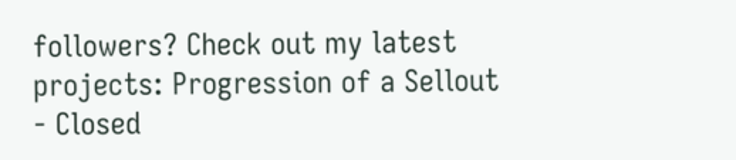followers? Check out my latest projects: Progression of a Sellout - Closed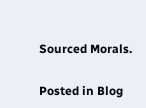Sourced Morals.

Posted in Blog